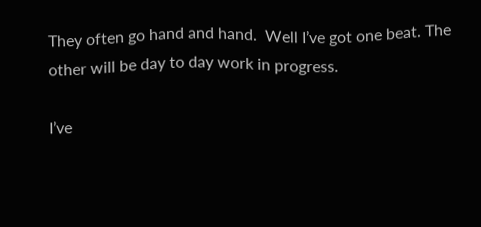They often go hand and hand.  Well I’ve got one beat. The other will be day to day work in progress.

I’ve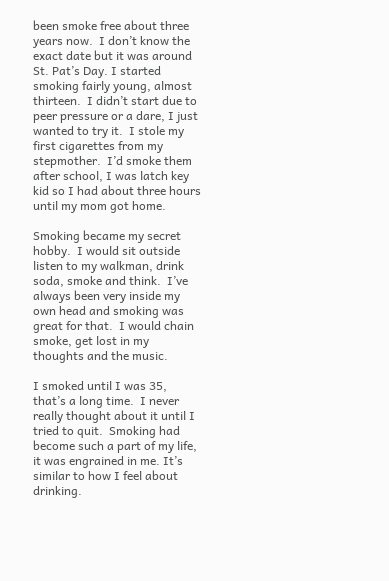been smoke free about three years now.  I don’t know the exact date but it was around St. Pat’s Day. I started smoking fairly young, almost thirteen.  I didn’t start due to peer pressure or a dare, I just wanted to try it.  I stole my first cigarettes from my stepmother.  I’d smoke them after school, I was latch key kid so I had about three hours until my mom got home.

Smoking became my secret hobby.  I would sit outside listen to my walkman, drink soda, smoke and think.  I’ve always been very inside my own head and smoking was great for that.  I would chain smoke, get lost in my thoughts and the music.

I smoked until I was 35, that’s a long time.  I never really thought about it until I tried to quit.  Smoking had become such a part of my life, it was engrained in me. It’s similar to how I feel about drinking.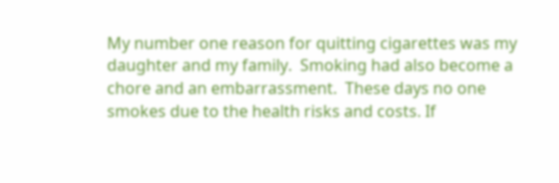My number one reason for quitting cigarettes was my daughter and my family.  Smoking had also become a chore and an embarrassment.  These days no one smokes due to the health risks and costs. If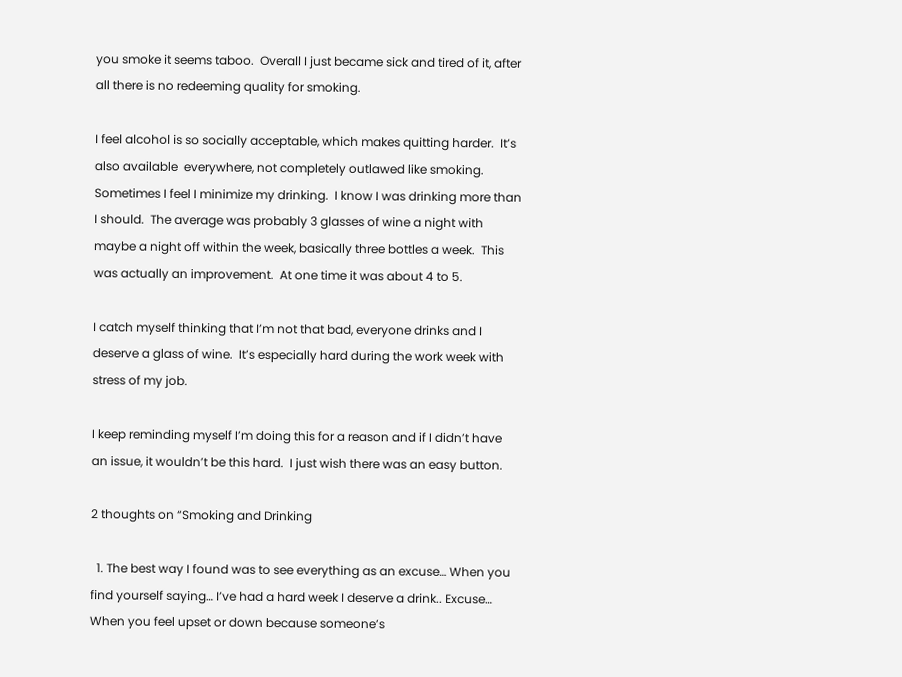you smoke it seems taboo.  Overall I just became sick and tired of it, after all there is no redeeming quality for smoking.

I feel alcohol is so socially acceptable, which makes quitting harder.  It’s also available  everywhere, not completely outlawed like smoking.
Sometimes I feel I minimize my drinking.  I know I was drinking more than I should.  The average was probably 3 glasses of wine a night with maybe a night off within the week, basically three bottles a week.  This was actually an improvement.  At one time it was about 4 to 5.

I catch myself thinking that I’m not that bad, everyone drinks and I deserve a glass of wine.  It’s especially hard during the work week with stress of my job.

I keep reminding myself I’m doing this for a reason and if I didn’t have an issue, it wouldn’t be this hard.  I just wish there was an easy button.

2 thoughts on “Smoking and Drinking

  1. The best way I found was to see everything as an excuse… When you find yourself saying… I’ve had a hard week I deserve a drink.. Excuse… When you feel upset or down because someone’s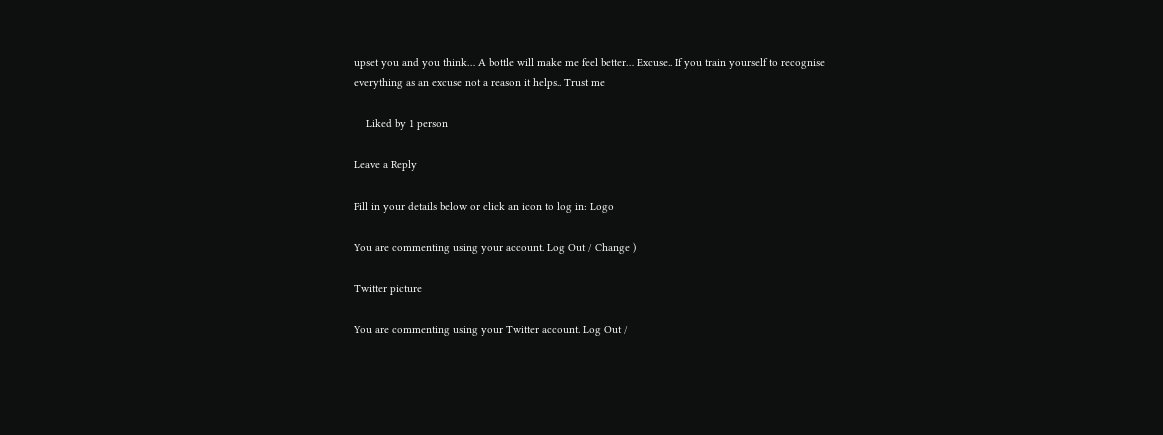upset you and you think… A bottle will make me feel better… Excuse.. If you train yourself to recognise everything as an excuse not a reason it helps.. Trust me

    Liked by 1 person

Leave a Reply

Fill in your details below or click an icon to log in: Logo

You are commenting using your account. Log Out / Change )

Twitter picture

You are commenting using your Twitter account. Log Out /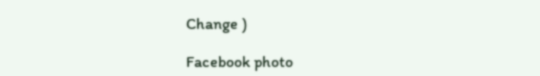Change )

Facebook photo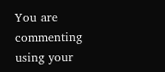You are commenting using your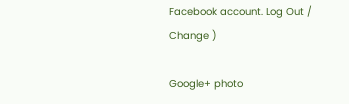Facebook account. Log Out / Change )

Google+ photo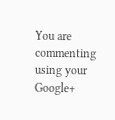You are commenting using your Google+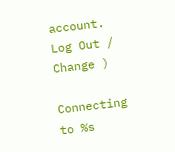account. Log Out / Change )

Connecting to %s